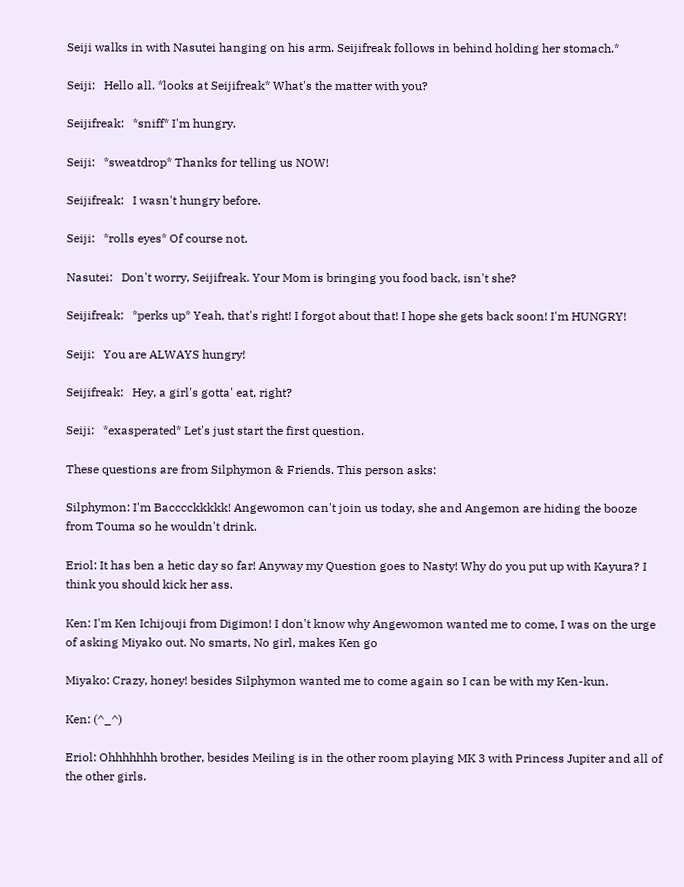Seiji walks in with Nasutei hanging on his arm. Seijifreak follows in behind holding her stomach.*

Seiji:   Hello all. *looks at Seijifreak* What's the matter with you?

Seijifreak:   *sniff* I'm hungry.

Seiji:   *sweatdrop* Thanks for telling us NOW!

Seijifreak:   I wasn't hungry before.

Seiji:   *rolls eyes* Of course not.

Nasutei:   Don't worry, Seijifreak. Your Mom is bringing you food back, isn't she?

Seijifreak:   *perks up* Yeah, that's right! I forgot about that! I hope she gets back soon! I'm HUNGRY!

Seiji:   You are ALWAYS hungry!

Seijifreak:   Hey, a girl's gotta' eat, right?

Seiji:   *exasperated* Let's just start the first question.

These questions are from Silphymon & Friends. This person asks:

Silphymon: I'm Bacccckkkkk! Angewomon can't join us today, she and Angemon are hiding the booze from Touma so he wouldn't drink.

Eriol: It has ben a hetic day so far! Anyway my Question goes to Nasty! Why do you put up with Kayura? I think you should kick her ass.

Ken: I'm Ken Ichijouji from Digimon! I don't know why Angewomon wanted me to come, I was on the urge of asking Miyako out. No smarts, No girl, makes Ken go

Miyako: Crazy, honey! besides Silphymon wanted me to come again so I can be with my Ken-kun.

Ken: (^_^)

Eriol: Ohhhhhhh brother, besides Meiling is in the other room playing MK 3 with Princess Jupiter and all of the other girls.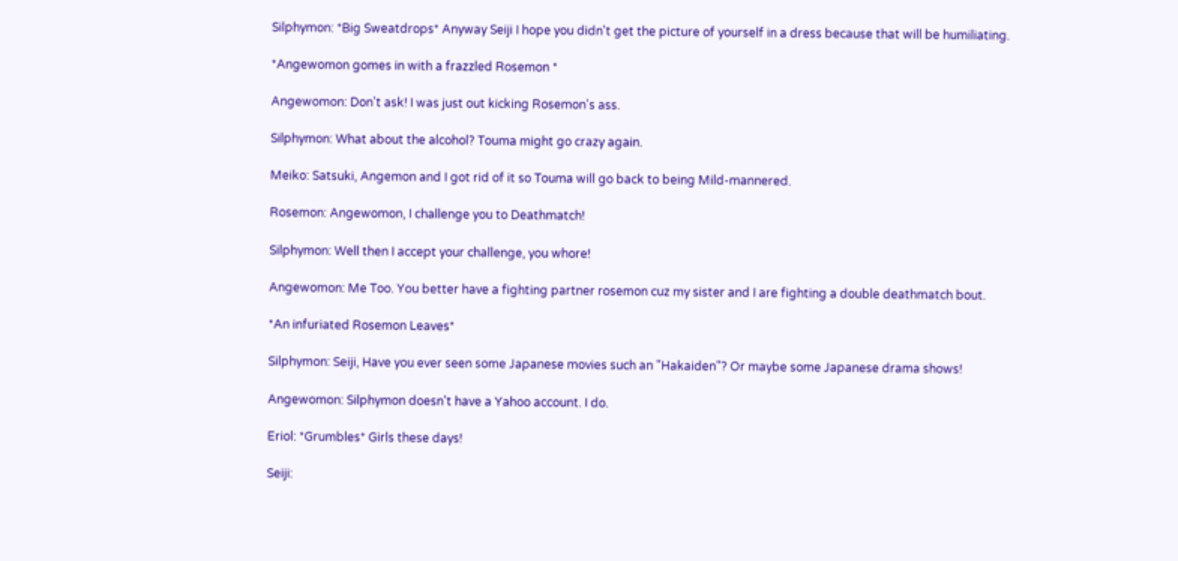Silphymon: *Big Sweatdrops* Anyway Seiji I hope you didn't get the picture of yourself in a dress because that will be humiliating.

*Angewomon gomes in with a frazzled Rosemon *

Angewomon: Don't ask! I was just out kicking Rosemon's ass.

Silphymon: What about the alcohol? Touma might go crazy again.

Meiko: Satsuki, Angemon and I got rid of it so Touma will go back to being Mild-mannered.

Rosemon: Angewomon, I challenge you to Deathmatch!

Silphymon: Well then I accept your challenge, you whore!

Angewomon: Me Too. You better have a fighting partner rosemon cuz my sister and I are fighting a double deathmatch bout.

*An infuriated Rosemon Leaves*

Silphymon: Seiji, Have you ever seen some Japanese movies such an "Hakaiden"? Or maybe some Japanese drama shows!

Angewomon: Silphymon doesn't have a Yahoo account. I do.

Eriol: *Grumbles* Girls these days!

Seiji: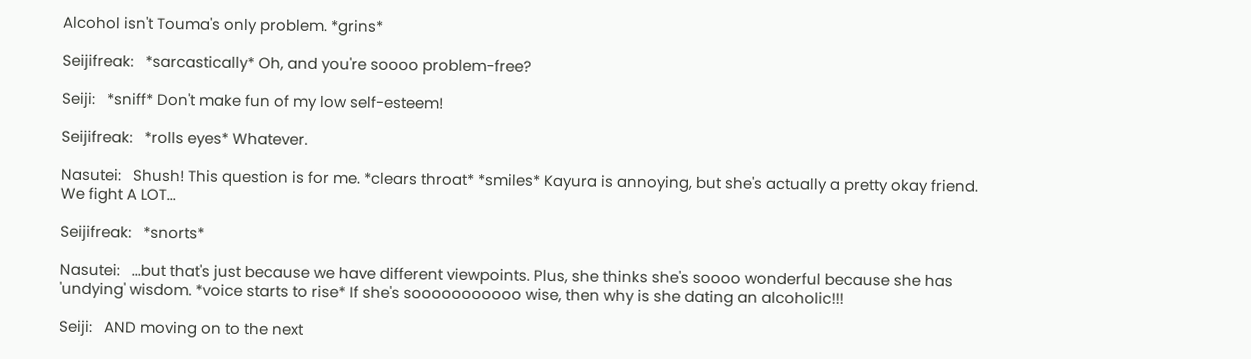Alcohol isn't Touma's only problem. *grins*

Seijifreak:   *sarcastically* Oh, and you're soooo problem-free?

Seiji:   *sniff* Don't make fun of my low self-esteem!

Seijifreak:   *rolls eyes* Whatever.

Nasutei:   Shush! This question is for me. *clears throat* *smiles* Kayura is annoying, but she's actually a pretty okay friend. We fight A LOT...

Seijifreak:   *snorts*

Nasutei:   ...but that's just because we have different viewpoints. Plus, she thinks she's soooo wonderful because she has 'undying' wisdom. *voice starts to rise* If she's sooooooooooo wise, then why is she dating an alcoholic!!!

Seiji:   AND moving on to the next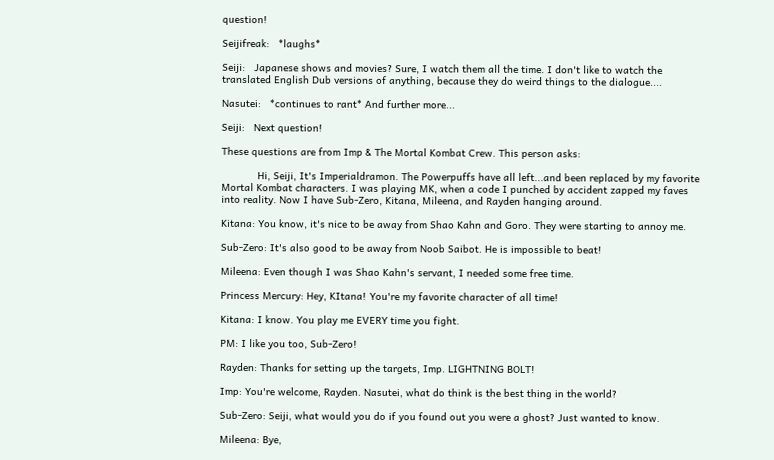question!

Seijifreak:   *laughs*

Seiji:   Japanese shows and movies? Sure, I watch them all the time. I don't like to watch the translated English Dub versions of anything, because they do weird things to the dialogue....

Nasutei:   *continues to rant* And further more...

Seiji:   Next question!

These questions are from Imp & The Mortal Kombat Crew. This person asks:

            Hi, Seiji, It's Imperialdramon. The Powerpuffs have all left...and been replaced by my favorite Mortal Kombat characters. I was playing MK, when a code I punched by accident zapped my faves into reality. Now I have Sub-Zero, Kitana, Mileena, and Rayden hanging around.

Kitana: You know, it's nice to be away from Shao Kahn and Goro. They were starting to annoy me.

Sub-Zero: It's also good to be away from Noob Saibot. He is impossible to beat!

Mileena: Even though I was Shao Kahn's servant, I needed some free time.

Princess Mercury: Hey, KItana! You're my favorite character of all time!

Kitana: I know. You play me EVERY time you fight.

PM: I like you too, Sub-Zero!

Rayden: Thanks for setting up the targets, Imp. LIGHTNING BOLT!

Imp: You're welcome, Rayden. Nasutei, what do think is the best thing in the world?

Sub-Zero: Seiji, what would you do if you found out you were a ghost? Just wanted to know.

Mileena: Bye,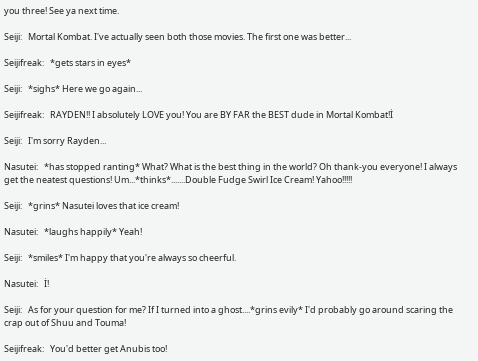you three! See ya next time.

Seiji:   Mortal Kombat. I've actually seen both those movies. The first one was better...

Seijifreak:   *gets stars in eyes*

Seiji:   *sighs* Here we go again...

Seijifreak:   RAYDEN!! I absolutely LOVE you! You are BY FAR the BEST dude in Mortal Kombat!İ

Seiji:   I'm sorry Rayden...

Nasutei:   *has stopped ranting* What? What is the best thing in the world? Oh thank-you everyone! I always get the neatest questions! Um...*thinks*.......Double Fudge Swirl Ice Cream! Yahoo!!!!!

Seiji:   *grins* Nasutei loves that ice cream!

Nasutei:   *laughs happily* Yeah!

Seiji:   *smiles* I'm happy that you're always so cheerful.

Nasutei:   İ!

Seiji:   As for your question for me? If I turned into a ghost....*grins evily* I'd probably go around scaring the crap out of Shuu and Touma!

Seijifreak:   You'd better get Anubis too!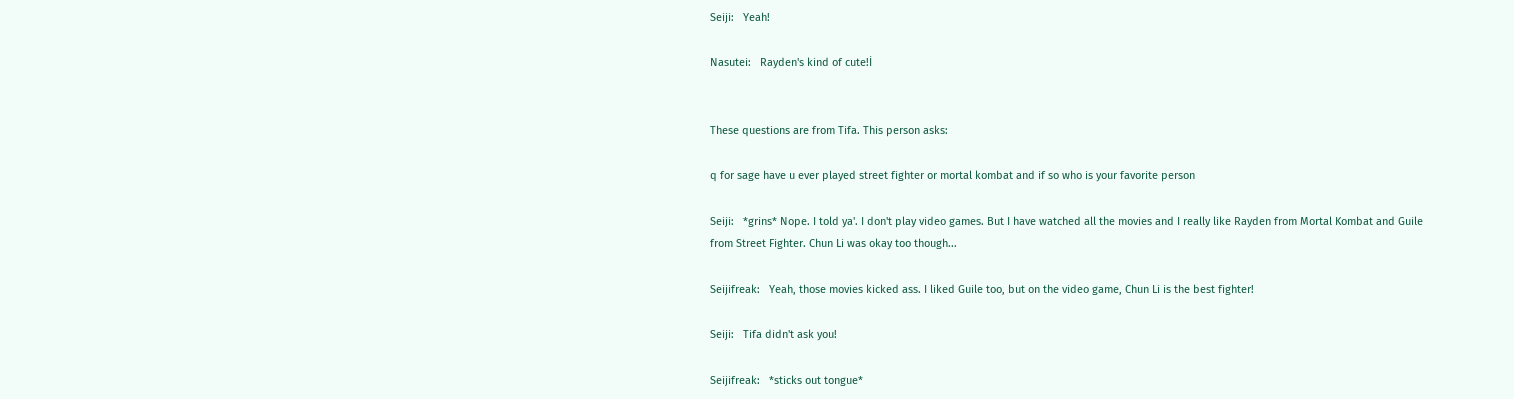Seiji:   Yeah!

Nasutei:   Rayden's kind of cute!İ


These questions are from Tifa. This person asks:

q for sage have u ever played street fighter or mortal kombat and if so who is your favorite person

Seiji:   *grins* Nope. I told ya'. I don't play video games. But I have watched all the movies and I really like Rayden from Mortal Kombat and Guile from Street Fighter. Chun Li was okay too though...

Seijifreak:   Yeah, those movies kicked ass. I liked Guile too, but on the video game, Chun Li is the best fighter!

Seiji:   Tifa didn't ask you!

Seijifreak:   *sticks out tongue*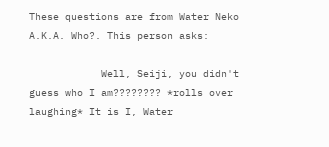These questions are from Water Neko A.K.A. Who?. This person asks:

            Well, Seiji, you didn't guess who I am???????? *rolls over laughing* It is I, Water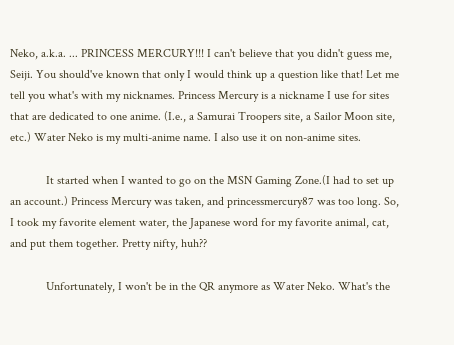Neko, a.k.a. ... PRINCESS MERCURY!!! I can't believe that you didn't guess me, Seiji. You should've known that only I would think up a question like that! Let me tell you what's with my nicknames. Princess Mercury is a nickname I use for sites that are dedicated to one anime. (I.e., a Samurai Troopers site, a Sailor Moon site, etc.) Water Neko is my multi-anime name. I also use it on non-anime sites.

            It started when I wanted to go on the MSN Gaming Zone.(I had to set up an account.) Princess Mercury was taken, and princessmercury87 was too long. So, I took my favorite element water, the Japanese word for my favorite animal, cat, and put them together. Pretty nifty, huh??

            Unfortunately, I won't be in the QR anymore as Water Neko. What's the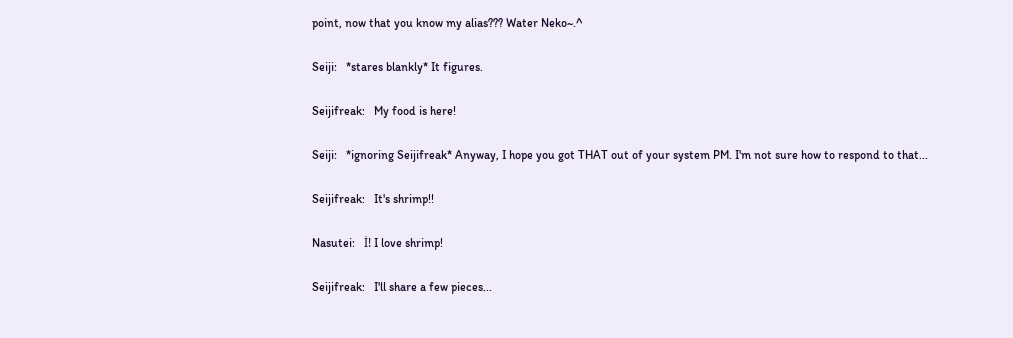point, now that you know my alias??? Water Neko~.^

Seiji:   *stares blankly* It figures.

Seijifreak:   My food is here!

Seiji:   *ignoring Seijifreak* Anyway, I hope you got THAT out of your system PM. I'm not sure how to respond to that...

Seijifreak:   It's shrimp!!

Nasutei:   İ! I love shrimp!

Seijifreak:   I'll share a few pieces...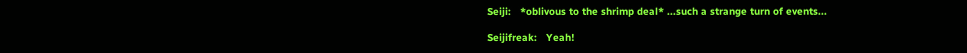Seiji:   *oblivous to the shrimp deal* ...such a strange turn of events...

Seijifreak:   Yeah!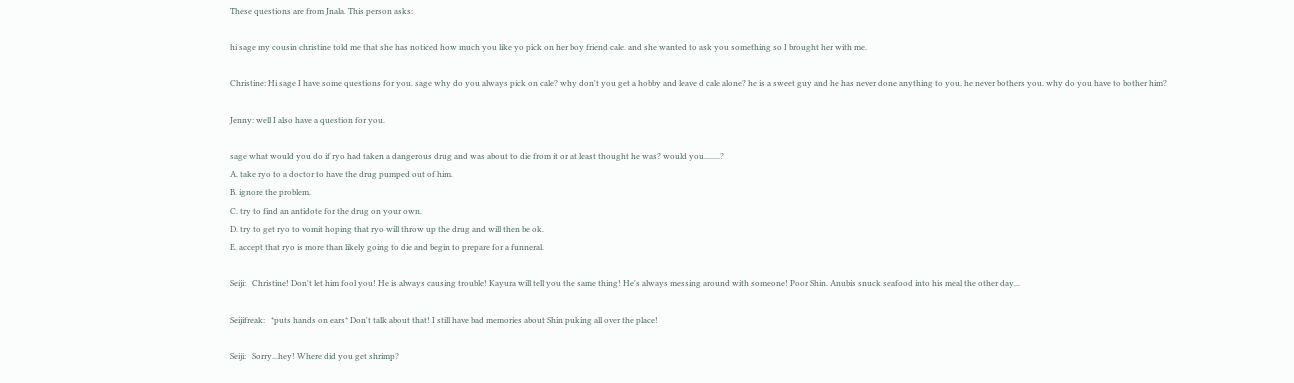These questions are from Jnala. This person asks:

hi sage my cousin christine told me that she has noticed how much you like yo pick on her boy friend cale. and she wanted to ask you something so I brought her with me.

Christine: Hi sage I have some questions for you. sage why do you always pick on cale? why don't you get a hobby and leave d cale alone? he is a sweet guy and he has never done anything to you. he never bothers you. why do you have to bother him?

Jenny: well I also have a question for you.

sage what would you do if ryo had taken a dangerous drug and was about to die from it or at least thought he was? would you........?
A. take ryo to a doctor to have the drug pumped out of him.
B. ignore the problem.
C. try to find an antidote for the drug on your own.
D. try to get ryo to vomit hoping that ryo will throw up the drug and will then be ok.
E. accept that ryo is more than likely going to die and begin to prepare for a funneral.

Seiji:   Christine! Don't let him fool you! He is always causing trouble! Kayura will tell you the same thing! He's always messing around with someone! Poor Shin. Anubis snuck seafood into his meal the other day...

Seijifreak:   *puts hands on ears* Don't talk about that! I still have bad memories about Shin puking all over the place!

Seiji:   Sorry...hey! Where did you get shrimp?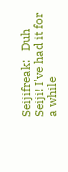Seijifreak:   Duh Seiji! I've had it for a while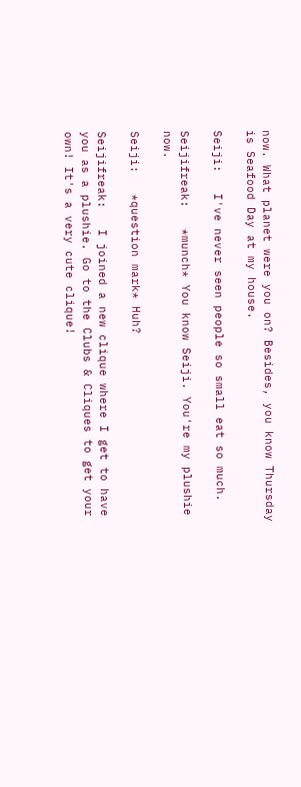now. What planet were you on? Besides, you know Thursday is Seafood Day at my house.

Seiji:   I've never seen people so small eat so much.

Seijifreak:   *munch* You know Seiji. You're my plushie now.

Seiji:   *question mark* Huh?

Seijifreak:   I joined a new clique where I get to have you as a plushie. Go to the Clubs & Cliques to get your own! It's a very cute clique!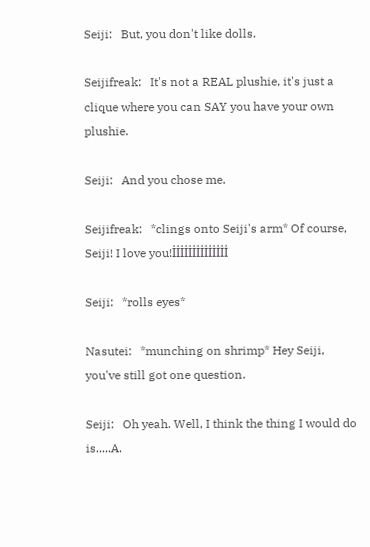Seiji:   But, you don't like dolls.

Seijifreak:   It's not a REAL plushie, it's just a clique where you can SAY you have your own plushie.

Seiji:   And you chose me.

Seijifreak:   *clings onto Seiji's arm* Of course, Seiji! I love you!İİİİİİİİİİİİİİ

Seiji:   *rolls eyes*

Nasutei:   *munching on shrimp* Hey Seiji, you've still got one question.

Seiji:   Oh yeah. Well, I think the thing I would do is.....A.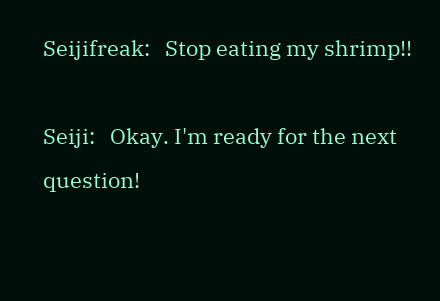Seijifreak:   Stop eating my shrimp!!

Seiji:   Okay. I'm ready for the next question!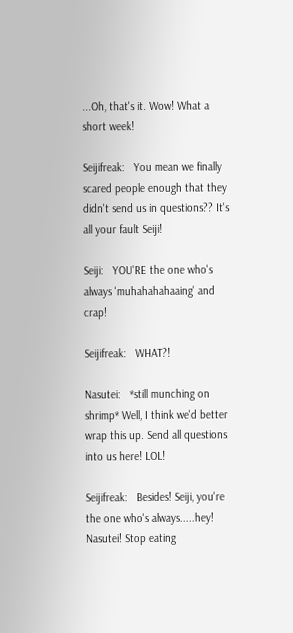...Oh, that's it. Wow! What a short week!

Seijifreak:   You mean we finally scared people enough that they didn't send us in questions?? It's all your fault Seiji!

Seiji:   YOU'RE the one who's always 'muhahahahaaing' and crap!

Seijifreak:   WHAT?!

Nasutei:   *still munching on shrimp* Well, I think we'd better wrap this up. Send all questions into us here! LOL!

Seijifreak:   Besides! Seiji, you're the one who's always.....hey! Nasutei! Stop eating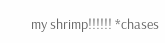my shrimp!!!!!! *chases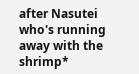after Nasutei who's running away with the shrimp*